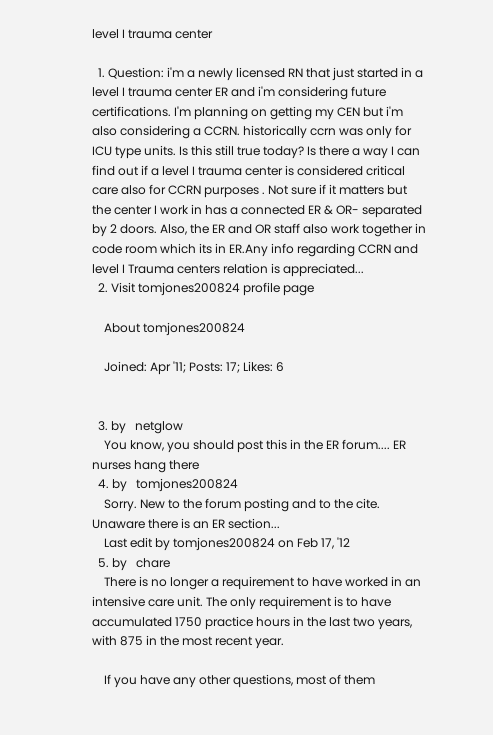level I trauma center

  1. Question: i'm a newly licensed RN that just started in a level I trauma center ER and i'm considering future certifications. I'm planning on getting my CEN but i'm also considering a CCRN. historically ccrn was only for ICU type units. Is this still true today? Is there a way I can find out if a level I trauma center is considered critical care also for CCRN purposes . Not sure if it matters but the center I work in has a connected ER & OR- separated by 2 doors. Also, the ER and OR staff also work together in code room which its in ER.Any info regarding CCRN and level I Trauma centers relation is appreciated...
  2. Visit tomjones200824 profile page

    About tomjones200824

    Joined: Apr '11; Posts: 17; Likes: 6


  3. by   netglow
    You know, you should post this in the ER forum.... ER nurses hang there
  4. by   tomjones200824
    Sorry. New to the forum posting and to the cite. Unaware there is an ER section...
    Last edit by tomjones200824 on Feb 17, '12
  5. by   chare
    There is no longer a requirement to have worked in an intensive care unit. The only requirement is to have accumulated 1750 practice hours in the last two years, with 875 in the most recent year.

    If you have any other questions, most of them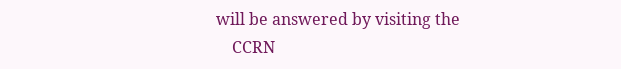will be answered by visiting the
    CCRN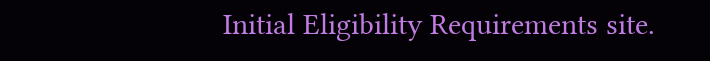Initial Eligibility Requirements site.